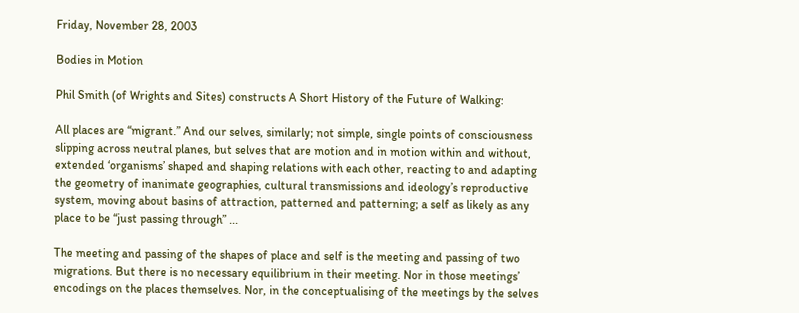Friday, November 28, 2003

Bodies in Motion

Phil Smith (of Wrights and Sites) constructs A Short History of the Future of Walking:

All places are “migrant.” And our selves, similarly; not simple, single points of consciousness slipping across neutral planes, but selves that are motion and in motion within and without, extended ‘organisms’ shaped and shaping relations with each other, reacting to and adapting the geometry of inanimate geographies, cultural transmissions and ideology’s reproductive system, moving about basins of attraction, patterned and patterning; a self as likely as any place to be “just passing through” ...

The meeting and passing of the shapes of place and self is the meeting and passing of two migrations. But there is no necessary equilibrium in their meeting. Nor in those meetings’ encodings on the places themselves. Nor, in the conceptualising of the meetings by the selves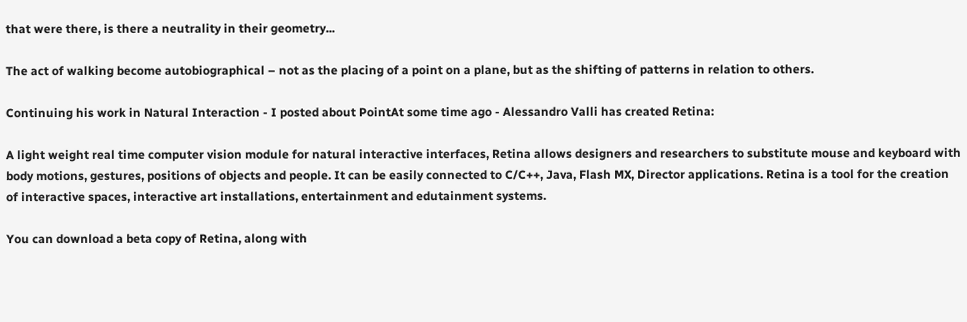that were there, is there a neutrality in their geometry...

The act of walking become autobiographical – not as the placing of a point on a plane, but as the shifting of patterns in relation to others.

Continuing his work in Natural Interaction - I posted about PointAt some time ago - Alessandro Valli has created Retina:

A light weight real time computer vision module for natural interactive interfaces, Retina allows designers and researchers to substitute mouse and keyboard with body motions, gestures, positions of objects and people. It can be easily connected to C/C++, Java, Flash MX, Director applications. Retina is a tool for the creation of interactive spaces, interactive art installations, entertainment and edutainment systems.

You can download a beta copy of Retina, along with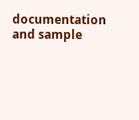documentation and sample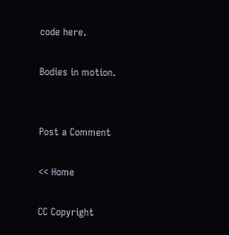code here.

Bodies in motion.


Post a Comment

<< Home

CC Copyright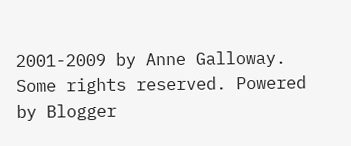2001-2009 by Anne Galloway. Some rights reserved. Powered by Blogger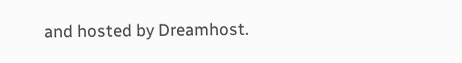and hosted by Dreamhost.